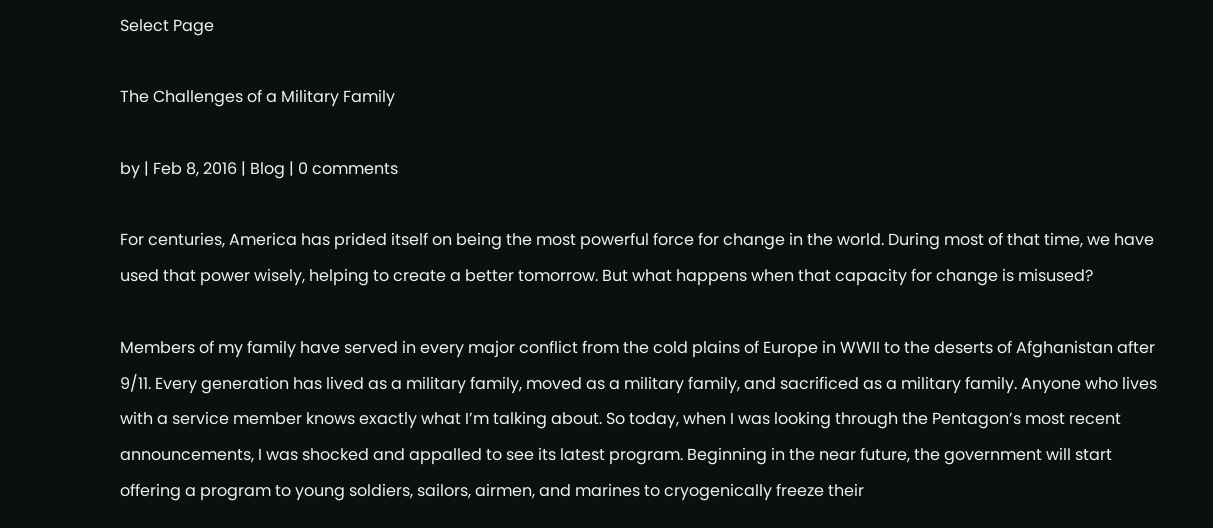Select Page

The Challenges of a Military Family

by | Feb 8, 2016 | Blog | 0 comments

For centuries, America has prided itself on being the most powerful force for change in the world. During most of that time, we have used that power wisely, helping to create a better tomorrow. But what happens when that capacity for change is misused?

Members of my family have served in every major conflict from the cold plains of Europe in WWII to the deserts of Afghanistan after 9/11. Every generation has lived as a military family, moved as a military family, and sacrificed as a military family. Anyone who lives with a service member knows exactly what I’m talking about. So today, when I was looking through the Pentagon’s most recent announcements, I was shocked and appalled to see its latest program. Beginning in the near future, the government will start offering a program to young soldiers, sailors, airmen, and marines to cryogenically freeze their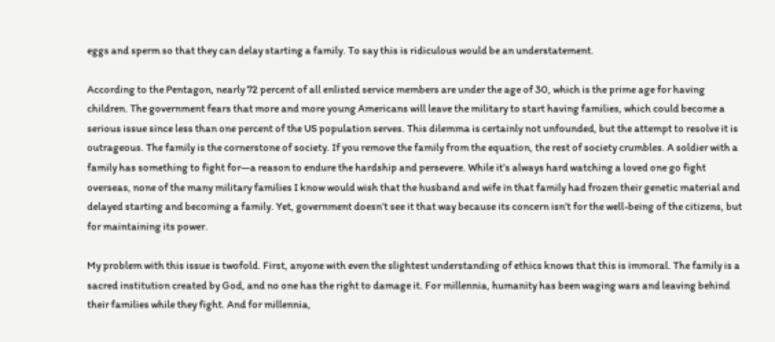eggs and sperm so that they can delay starting a family. To say this is ridiculous would be an understatement.

According to the Pentagon, nearly 72 percent of all enlisted service members are under the age of 30, which is the prime age for having children. The government fears that more and more young Americans will leave the military to start having families, which could become a serious issue since less than one percent of the US population serves. This dilemma is certainly not unfounded, but the attempt to resolve it is outrageous. The family is the cornerstone of society. If you remove the family from the equation, the rest of society crumbles. A soldier with a family has something to fight for—a reason to endure the hardship and persevere. While it’s always hard watching a loved one go fight overseas, none of the many military families I know would wish that the husband and wife in that family had frozen their genetic material and delayed starting and becoming a family. Yet, government doesn’t see it that way because its concern isn’t for the well-being of the citizens, but for maintaining its power.

My problem with this issue is twofold. First, anyone with even the slightest understanding of ethics knows that this is immoral. The family is a sacred institution created by God, and no one has the right to damage it. For millennia, humanity has been waging wars and leaving behind their families while they fight. And for millennia,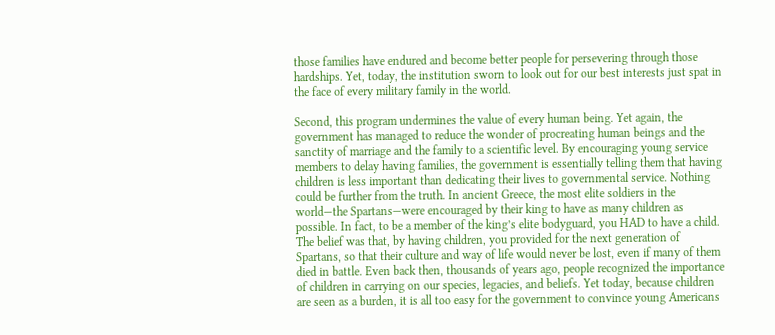those families have endured and become better people for persevering through those hardships. Yet, today, the institution sworn to look out for our best interests just spat in the face of every military family in the world.

Second, this program undermines the value of every human being. Yet again, the government has managed to reduce the wonder of procreating human beings and the sanctity of marriage and the family to a scientific level. By encouraging young service members to delay having families, the government is essentially telling them that having children is less important than dedicating their lives to governmental service. Nothing could be further from the truth. In ancient Greece, the most elite soldiers in the world—the Spartans—were encouraged by their king to have as many children as possible. In fact, to be a member of the king’s elite bodyguard, you HAD to have a child. The belief was that, by having children, you provided for the next generation of Spartans, so that their culture and way of life would never be lost, even if many of them died in battle. Even back then, thousands of years ago, people recognized the importance of children in carrying on our species, legacies, and beliefs. Yet today, because children are seen as a burden, it is all too easy for the government to convince young Americans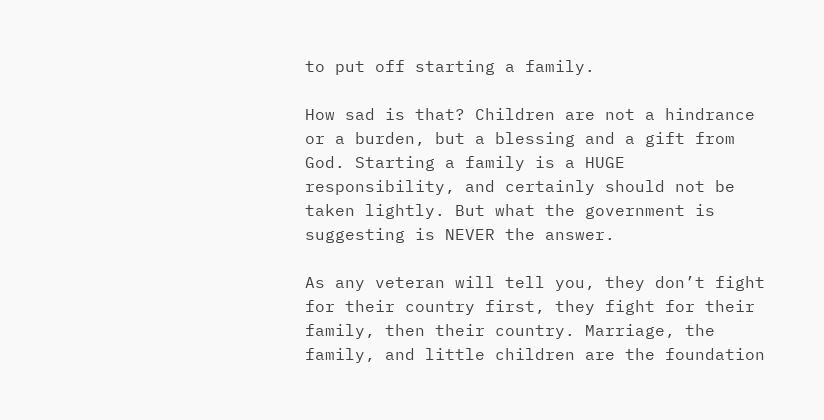to put off starting a family.

How sad is that? Children are not a hindrance or a burden, but a blessing and a gift from God. Starting a family is a HUGE responsibility, and certainly should not be taken lightly. But what the government is suggesting is NEVER the answer.

As any veteran will tell you, they don’t fight for their country first, they fight for their family, then their country. Marriage, the family, and little children are the foundation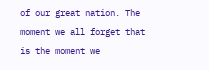of our great nation. The moment we all forget that is the moment we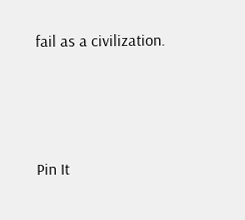fail as a civilization.




Pin It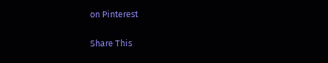on Pinterest

Share This